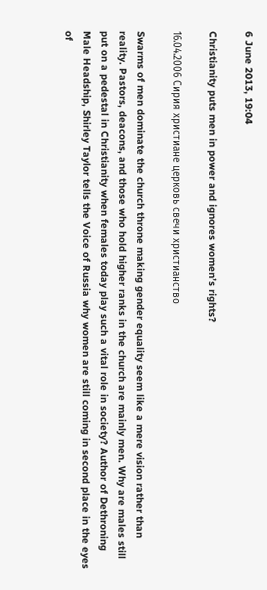6 June 2013, 19:04

Christianity puts men in power and ignores women’s rights?

16.04.2006 Сирия христиане церковь свечи христианство

Swarms of men dominate the church throne making gender equality seem like a mere vision rather than reality. Pastors, deacons, and those who hold higher ranks in the church are mainly men. Why are males still put on a pedestal in Christianity when females today play such a vital role in society? Author of Dethroning Male Headship, Shirley Taylor tells the Voice of Russia why women are still coming in second place in the eyes of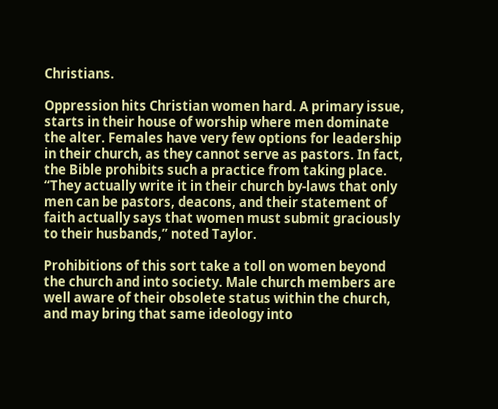Christians.

Oppression hits Christian women hard. A primary issue, starts in their house of worship where men dominate the alter. Females have very few options for leadership in their church, as they cannot serve as pastors. In fact, the Bible prohibits such a practice from taking place. “They actually write it in their church by-laws that only men can be pastors, deacons, and their statement of faith actually says that women must submit graciously to their husbands,” noted Taylor.

Prohibitions of this sort take a toll on women beyond the church and into society. Male church members are well aware of their obsolete status within the church, and may bring that same ideology into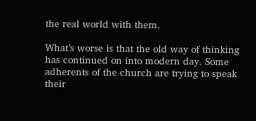the real world with them.

What’s worse is that the old way of thinking has continued on into modern day. Some adherents of the church are trying to speak their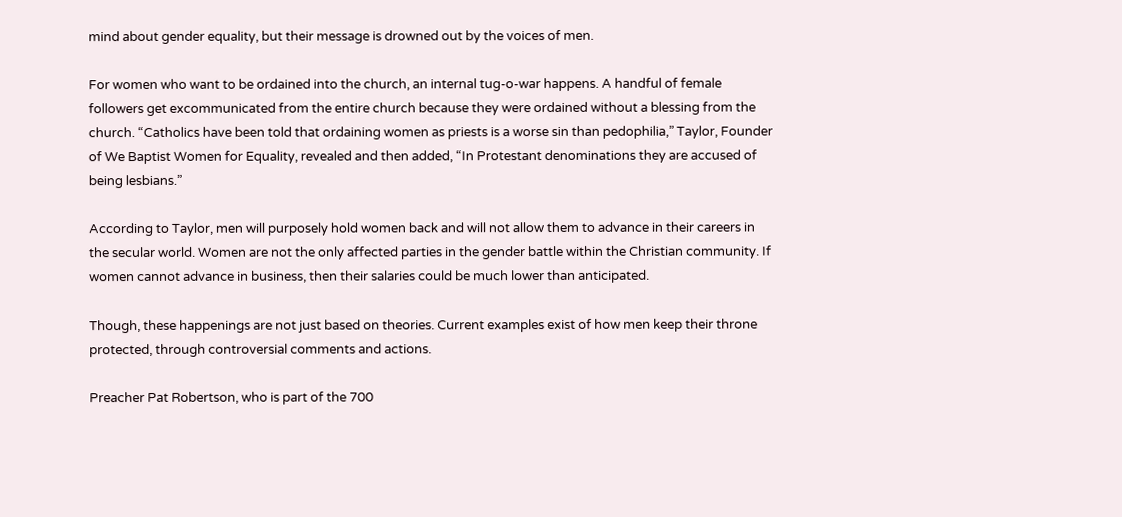mind about gender equality, but their message is drowned out by the voices of men.

For women who want to be ordained into the church, an internal tug-o-war happens. A handful of female followers get excommunicated from the entire church because they were ordained without a blessing from the church. “Catholics have been told that ordaining women as priests is a worse sin than pedophilia,” Taylor, Founder of We Baptist Women for Equality, revealed and then added, “In Protestant denominations they are accused of being lesbians.”

According to Taylor, men will purposely hold women back and will not allow them to advance in their careers in the secular world. Women are not the only affected parties in the gender battle within the Christian community. If women cannot advance in business, then their salaries could be much lower than anticipated.

Though, these happenings are not just based on theories. Current examples exist of how men keep their throne protected, through controversial comments and actions.

Preacher Pat Robertson, who is part of the 700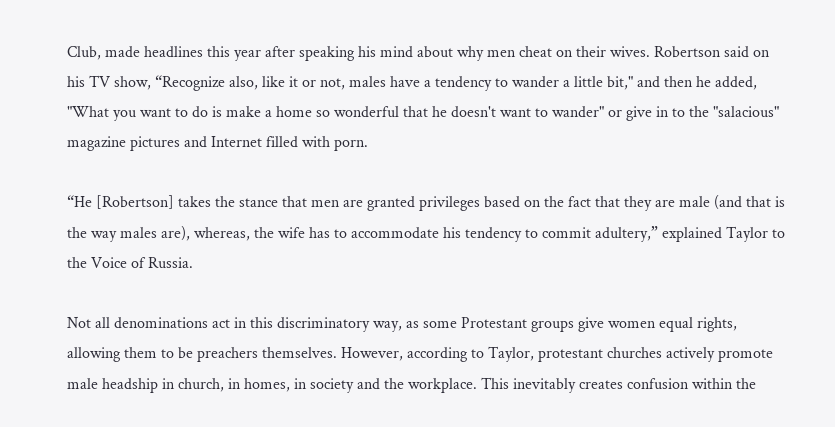Club, made headlines this year after speaking his mind about why men cheat on their wives. Robertson said on his TV show, “Recognize also, like it or not, males have a tendency to wander a little bit," and then he added, "What you want to do is make a home so wonderful that he doesn't want to wander" or give in to the "salacious" magazine pictures and Internet filled with porn.

“He [Robertson] takes the stance that men are granted privileges based on the fact that they are male (and that is the way males are), whereas, the wife has to accommodate his tendency to commit adultery,” explained Taylor to the Voice of Russia.

Not all denominations act in this discriminatory way, as some Protestant groups give women equal rights, allowing them to be preachers themselves. However, according to Taylor, protestant churches actively promote male headship in church, in homes, in society and the workplace. This inevitably creates confusion within the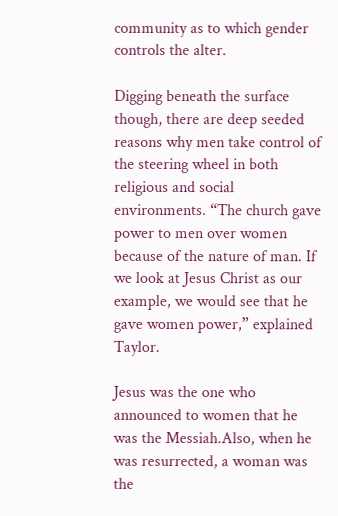community as to which gender controls the alter.

Digging beneath the surface though, there are deep seeded reasons why men take control of the steering wheel in both religious and social environments. “The church gave power to men over women because of the nature of man. If we look at Jesus Christ as our example, we would see that he gave women power,” explained Taylor.

Jesus was the one who announced to women that he was the Messiah.Also, when he was resurrected, a woman was the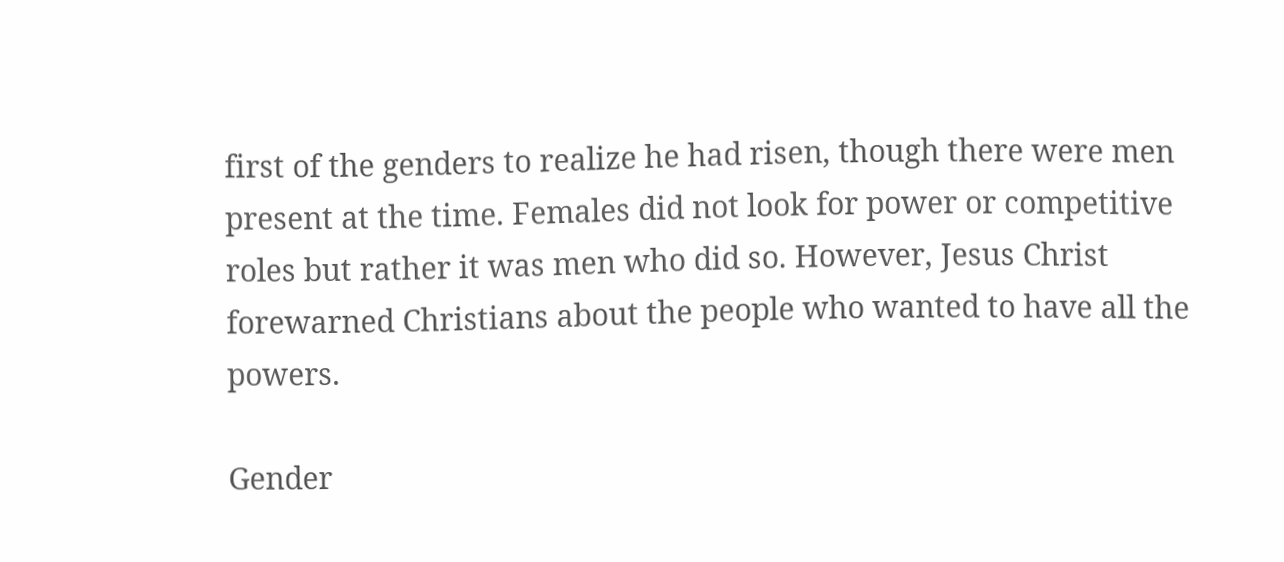first of the genders to realize he had risen, though there were men present at the time. Females did not look for power or competitive roles but rather it was men who did so. However, Jesus Christ forewarned Christians about the people who wanted to have all the powers.

Gender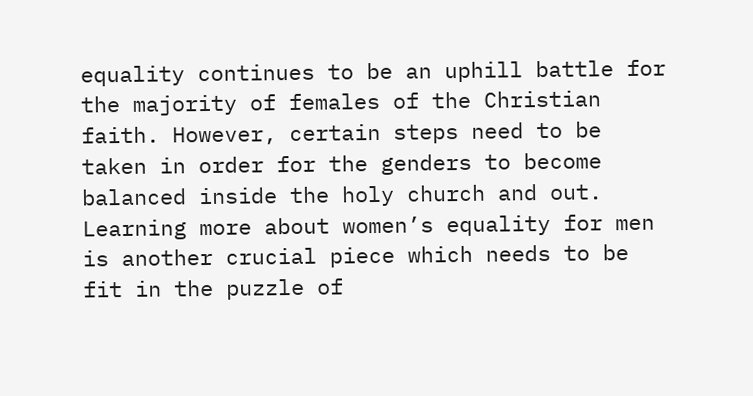equality continues to be an uphill battle for the majority of females of the Christian faith. However, certain steps need to be taken in order for the genders to become balanced inside the holy church and out. Learning more about women’s equality for men is another crucial piece which needs to be fit in the puzzle of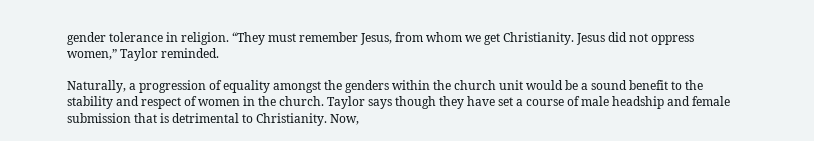gender tolerance in religion. “They must remember Jesus, from whom we get Christianity. Jesus did not oppress women,” Taylor reminded.

Naturally, a progression of equality amongst the genders within the church unit would be a sound benefit to the stability and respect of women in the church. Taylor says though they have set a course of male headship and female submission that is detrimental to Christianity. Now,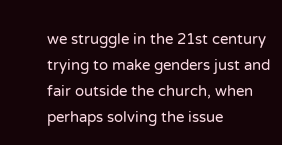we struggle in the 21st century trying to make genders just and fair outside the church, when perhaps solving the issue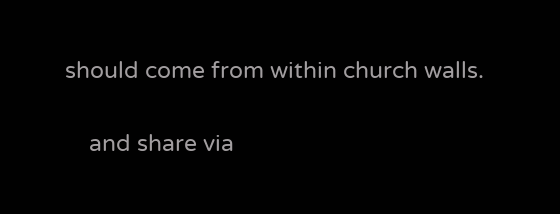should come from within church walls.

    and share via